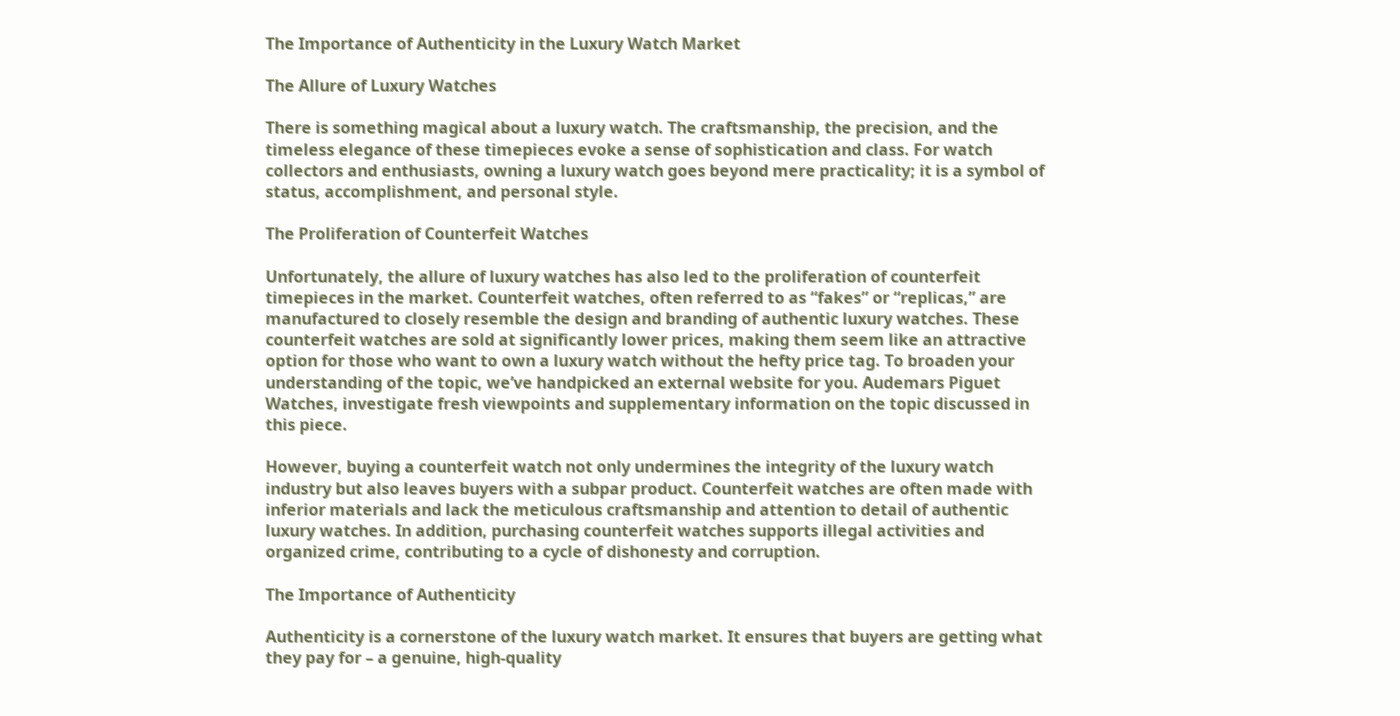The Importance of Authenticity in the Luxury Watch Market

The Allure of Luxury Watches

There is something magical about a luxury watch. The craftsmanship, the precision, and the timeless elegance of these timepieces evoke a sense of sophistication and class. For watch collectors and enthusiasts, owning a luxury watch goes beyond mere practicality; it is a symbol of status, accomplishment, and personal style.

The Proliferation of Counterfeit Watches

Unfortunately, the allure of luxury watches has also led to the proliferation of counterfeit timepieces in the market. Counterfeit watches, often referred to as “fakes” or “replicas,” are manufactured to closely resemble the design and branding of authentic luxury watches. These counterfeit watches are sold at significantly lower prices, making them seem like an attractive option for those who want to own a luxury watch without the hefty price tag. To broaden your understanding of the topic, we’ve handpicked an external website for you. Audemars Piguet Watches, investigate fresh viewpoints and supplementary information on the topic discussed in this piece.

However, buying a counterfeit watch not only undermines the integrity of the luxury watch industry but also leaves buyers with a subpar product. Counterfeit watches are often made with inferior materials and lack the meticulous craftsmanship and attention to detail of authentic luxury watches. In addition, purchasing counterfeit watches supports illegal activities and organized crime, contributing to a cycle of dishonesty and corruption.

The Importance of Authenticity

Authenticity is a cornerstone of the luxury watch market. It ensures that buyers are getting what they pay for – a genuine, high-quality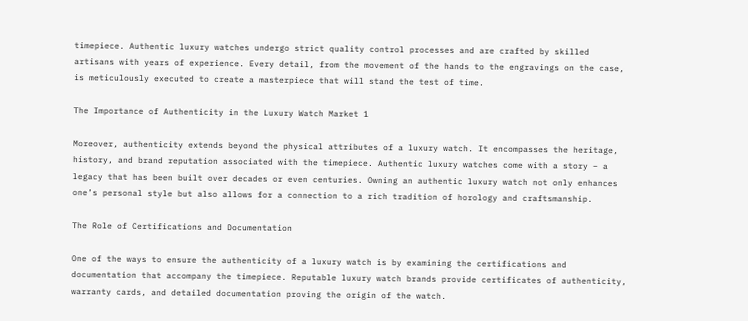timepiece. Authentic luxury watches undergo strict quality control processes and are crafted by skilled artisans with years of experience. Every detail, from the movement of the hands to the engravings on the case, is meticulously executed to create a masterpiece that will stand the test of time.

The Importance of Authenticity in the Luxury Watch Market 1

Moreover, authenticity extends beyond the physical attributes of a luxury watch. It encompasses the heritage, history, and brand reputation associated with the timepiece. Authentic luxury watches come with a story – a legacy that has been built over decades or even centuries. Owning an authentic luxury watch not only enhances one’s personal style but also allows for a connection to a rich tradition of horology and craftsmanship.

The Role of Certifications and Documentation

One of the ways to ensure the authenticity of a luxury watch is by examining the certifications and documentation that accompany the timepiece. Reputable luxury watch brands provide certificates of authenticity, warranty cards, and detailed documentation proving the origin of the watch.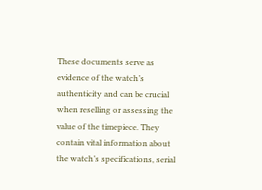These documents serve as evidence of the watch’s authenticity and can be crucial when reselling or assessing the value of the timepiece. They contain vital information about the watch’s specifications, serial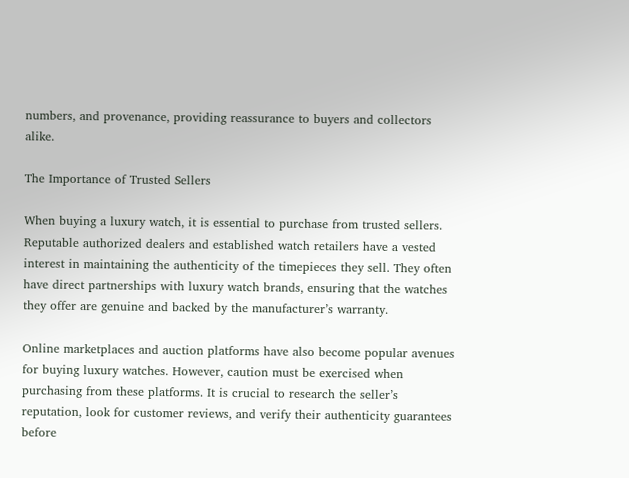numbers, and provenance, providing reassurance to buyers and collectors alike.

The Importance of Trusted Sellers

When buying a luxury watch, it is essential to purchase from trusted sellers. Reputable authorized dealers and established watch retailers have a vested interest in maintaining the authenticity of the timepieces they sell. They often have direct partnerships with luxury watch brands, ensuring that the watches they offer are genuine and backed by the manufacturer’s warranty.

Online marketplaces and auction platforms have also become popular avenues for buying luxury watches. However, caution must be exercised when purchasing from these platforms. It is crucial to research the seller’s reputation, look for customer reviews, and verify their authenticity guarantees before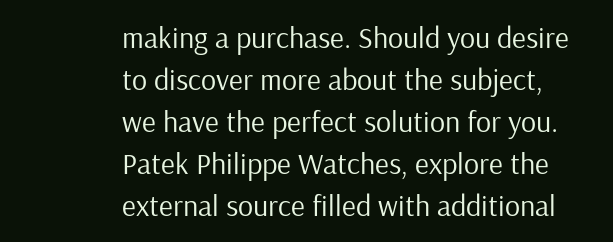making a purchase. Should you desire to discover more about the subject, we have the perfect solution for you. Patek Philippe Watches, explore the external source filled with additional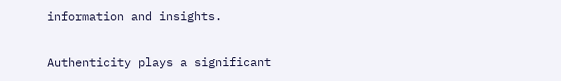information and insights.


Authenticity plays a significant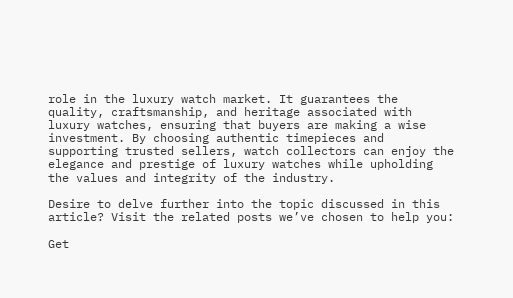role in the luxury watch market. It guarantees the quality, craftsmanship, and heritage associated with luxury watches, ensuring that buyers are making a wise investment. By choosing authentic timepieces and supporting trusted sellers, watch collectors can enjoy the elegance and prestige of luxury watches while upholding the values and integrity of the industry.

Desire to delve further into the topic discussed in this article? Visit the related posts we’ve chosen to help you:

Get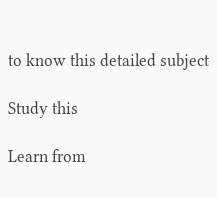to know this detailed subject

Study this

Learn from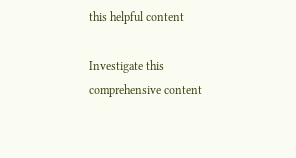this helpful content

Investigate this comprehensive content